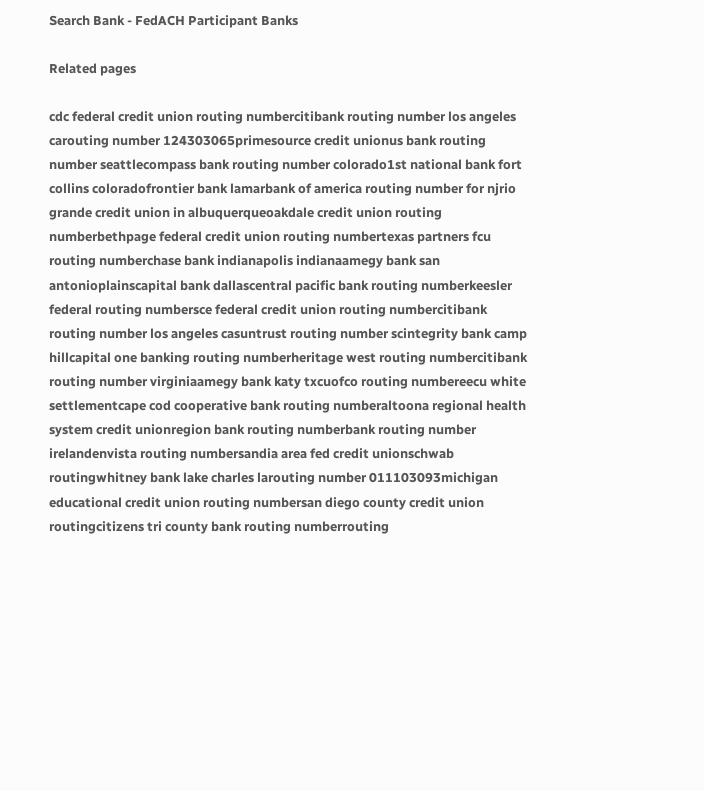Search Bank - FedACH Participant Banks

Related pages

cdc federal credit union routing numbercitibank routing number los angeles carouting number 124303065primesource credit unionus bank routing number seattlecompass bank routing number colorado1st national bank fort collins coloradofrontier bank lamarbank of america routing number for njrio grande credit union in albuquerqueoakdale credit union routing numberbethpage federal credit union routing numbertexas partners fcu routing numberchase bank indianapolis indianaamegy bank san antonioplainscapital bank dallascentral pacific bank routing numberkeesler federal routing numbersce federal credit union routing numbercitibank routing number los angeles casuntrust routing number scintegrity bank camp hillcapital one banking routing numberheritage west routing numbercitibank routing number virginiaamegy bank katy txcuofco routing numbereecu white settlementcape cod cooperative bank routing numberaltoona regional health system credit unionregion bank routing numberbank routing number irelandenvista routing numbersandia area fed credit unionschwab routingwhitney bank lake charles larouting number 011103093michigan educational credit union routing numbersan diego county credit union routingcitizens tri county bank routing numberrouting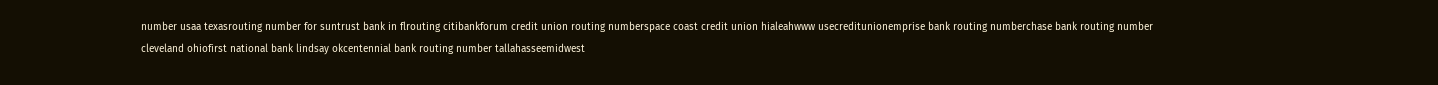number usaa texasrouting number for suntrust bank in flrouting citibankforum credit union routing numberspace coast credit union hialeahwww usecreditunionemprise bank routing numberchase bank routing number cleveland ohiofirst national bank lindsay okcentennial bank routing number tallahasseemidwest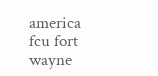america fcu fort wayne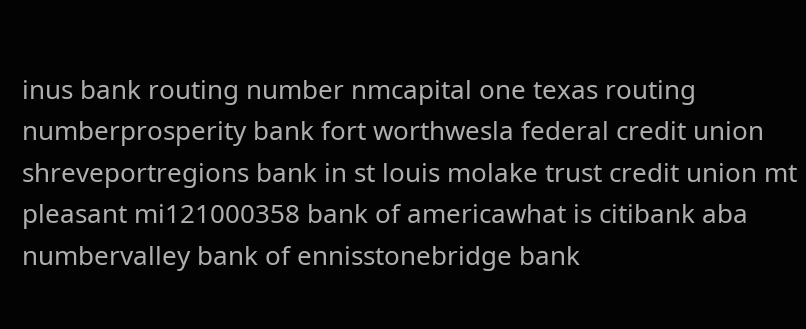inus bank routing number nmcapital one texas routing numberprosperity bank fort worthwesla federal credit union shreveportregions bank in st louis molake trust credit union mt pleasant mi121000358 bank of americawhat is citibank aba numbervalley bank of ennisstonebridge bank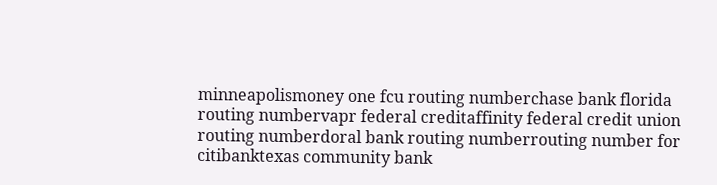minneapolismoney one fcu routing numberchase bank florida routing numbervapr federal creditaffinity federal credit union routing numberdoral bank routing numberrouting number for citibanktexas community bank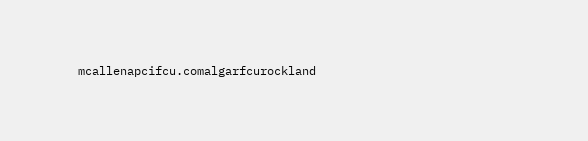mcallenapcifcu.comalgarfcurockland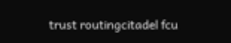trust routingcitadel fcu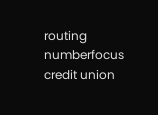routing numberfocus credit union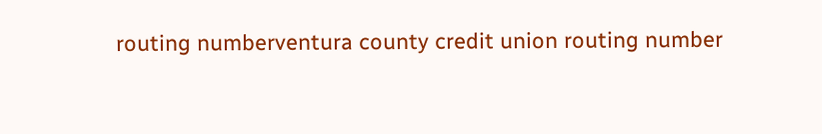routing numberventura county credit union routing number